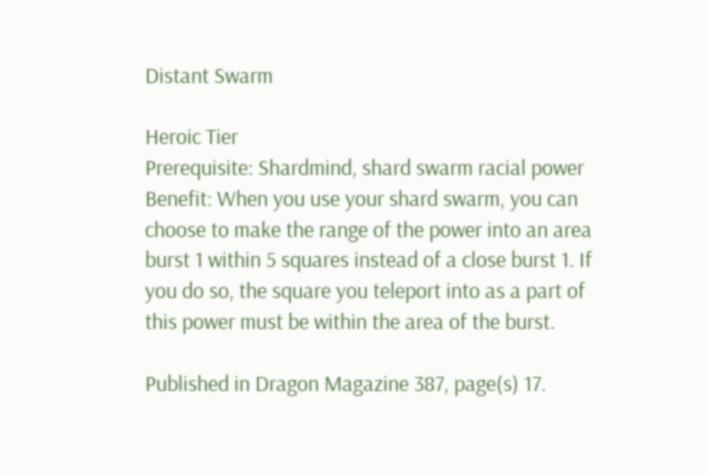Distant Swarm

Heroic Tier
Prerequisite: Shardmind, shard swarm racial power
Benefit: When you use your shard swarm, you can choose to make the range of the power into an area burst 1 within 5 squares instead of a close burst 1. If you do so, the square you teleport into as a part of this power must be within the area of the burst.

Published in Dragon Magazine 387, page(s) 17.